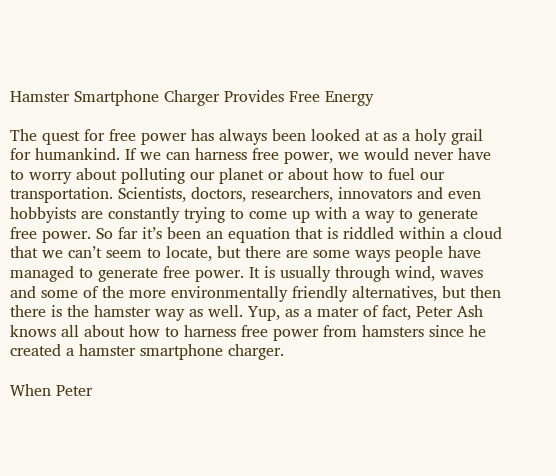Hamster Smartphone Charger Provides Free Energy

The quest for free power has always been looked at as a holy grail for humankind. If we can harness free power, we would never have to worry about polluting our planet or about how to fuel our transportation. Scientists, doctors, researchers, innovators and even hobbyists are constantly trying to come up with a way to generate free power. So far it’s been an equation that is riddled within a cloud that we can’t seem to locate, but there are some ways people have managed to generate free power. It is usually through wind, waves and some of the more environmentally friendly alternatives, but then there is the hamster way as well. Yup, as a mater of fact, Peter Ash knows all about how to harness free power from hamsters since he created a hamster smartphone charger.

When Peter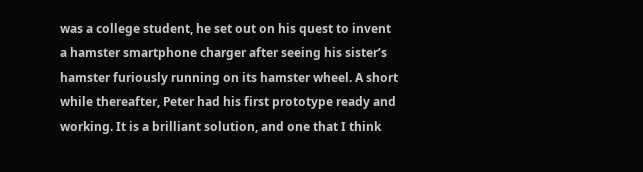was a college student, he set out on his quest to invent a hamster smartphone charger after seeing his sister’s hamster furiously running on its hamster wheel. A short while thereafter, Peter had his first prototype ready and working. It is a brilliant solution, and one that I think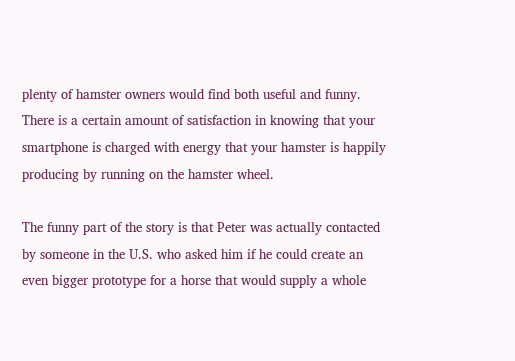plenty of hamster owners would find both useful and funny. There is a certain amount of satisfaction in knowing that your smartphone is charged with energy that your hamster is happily producing by running on the hamster wheel.

The funny part of the story is that Peter was actually contacted by someone in the U.S. who asked him if he could create an even bigger prototype for a horse that would supply a whole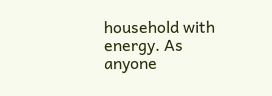household with energy. As anyone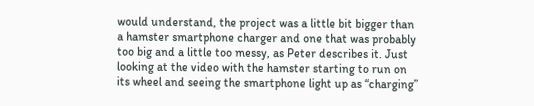would understand, the project was a little bit bigger than a hamster smartphone charger and one that was probably too big and a little too messy, as Peter describes it. Just looking at the video with the hamster starting to run on its wheel and seeing the smartphone light up as “charging”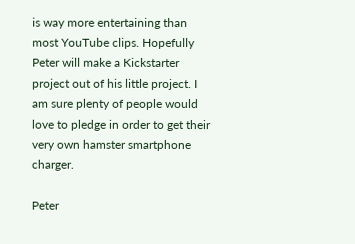is way more entertaining than most YouTube clips. Hopefully Peter will make a Kickstarter project out of his little project. I am sure plenty of people would love to pledge in order to get their very own hamster smartphone charger.

Peter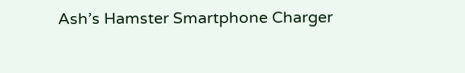Ash’s Hamster Smartphone Charger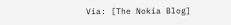Via: [The Nokia Blog]